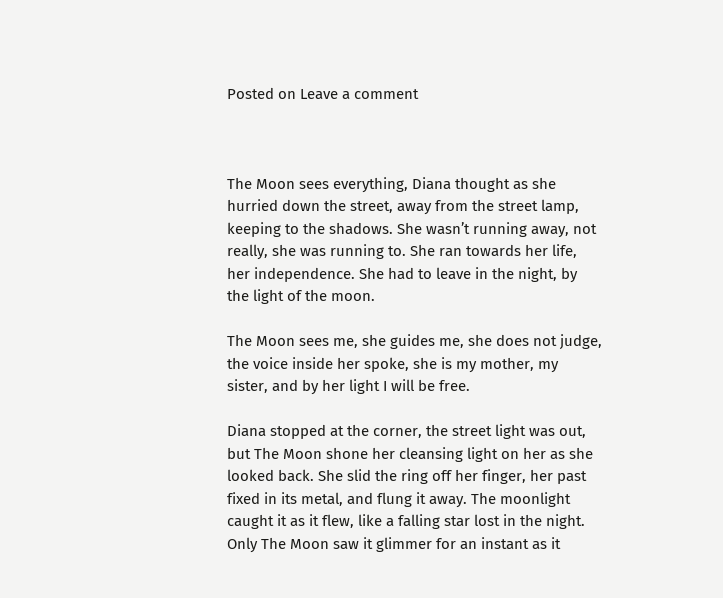Posted on Leave a comment



The Moon sees everything, Diana thought as she hurried down the street, away from the street lamp, keeping to the shadows. She wasn’t running away, not really, she was running to. She ran towards her life, her independence. She had to leave in the night, by the light of the moon.

The Moon sees me, she guides me, she does not judge, the voice inside her spoke, she is my mother, my sister, and by her light I will be free.

Diana stopped at the corner, the street light was out, but The Moon shone her cleansing light on her as she looked back. She slid the ring off her finger, her past fixed in its metal, and flung it away. The moonlight caught it as it flew, like a falling star lost in the night. Only The Moon saw it glimmer for an instant as it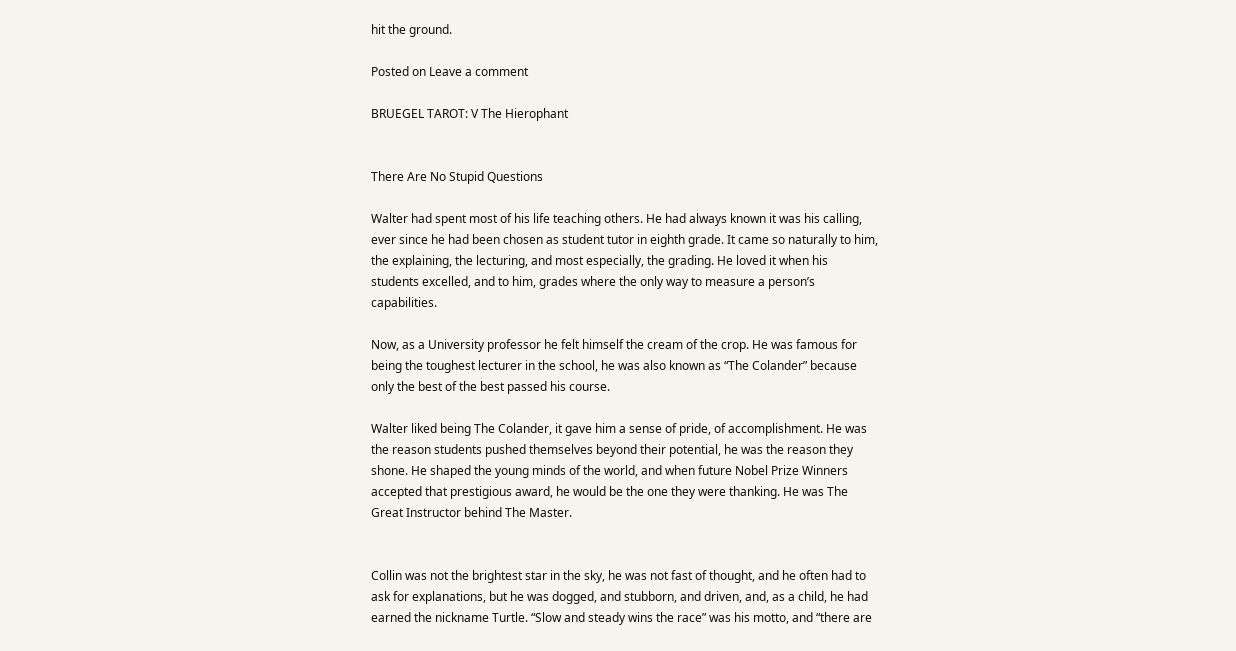hit the ground.

Posted on Leave a comment

BRUEGEL TAROT: V The Hierophant


There Are No Stupid Questions

Walter had spent most of his life teaching others. He had always known it was his calling, ever since he had been chosen as student tutor in eighth grade. It came so naturally to him, the explaining, the lecturing, and most especially, the grading. He loved it when his students excelled, and to him, grades where the only way to measure a person’s capabilities.

Now, as a University professor he felt himself the cream of the crop. He was famous for being the toughest lecturer in the school, he was also known as “The Colander” because only the best of the best passed his course.

Walter liked being The Colander, it gave him a sense of pride, of accomplishment. He was the reason students pushed themselves beyond their potential, he was the reason they shone. He shaped the young minds of the world, and when future Nobel Prize Winners accepted that prestigious award, he would be the one they were thanking. He was The Great Instructor behind The Master.


Collin was not the brightest star in the sky, he was not fast of thought, and he often had to ask for explanations, but he was dogged, and stubborn, and driven, and, as a child, he had earned the nickname Turtle. “Slow and steady wins the race” was his motto, and “there are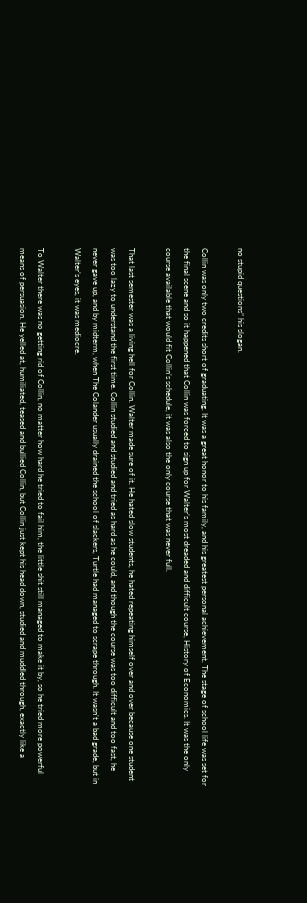no stupid questions” his slogan.

Collin was only two credits short of graduating. It was a great honor to his family, and his greatest personal achievement. The stage of school life was set for the final scene and so it happened that Collin was forced to sign up for Walter’s most dreaded and difficult course, History of Economics. It was the only course available that would fit Collin’s schedule, it was also the only course that was never full.

That last semester was a living hell for Collin. Walter made sure of it. He hated slow students, he hated repeating himself over and over because one student was too lazy to understand the first time. Collin studied and studied and tried as hard as he could, and though the course was too difficult and too fast, he never gave up, and by midterm, when The Colander usually drained the school of slackers, Turtle had managed to scrape through. It wasn’t a bad grade, but in Walter’s eyes, it was mediocre.

To Walter there was no getting rid of Collin, no matter how hard he tried to fail him, the little shit still managed to make it by, so he tried more powerful means of persuasion. He yelled at, humiliated, teased and bullied Collin, but Collin just kept his head down, studied and muddled through, exactly like a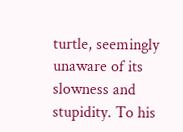turtle, seemingly unaware of its slowness and stupidity. To his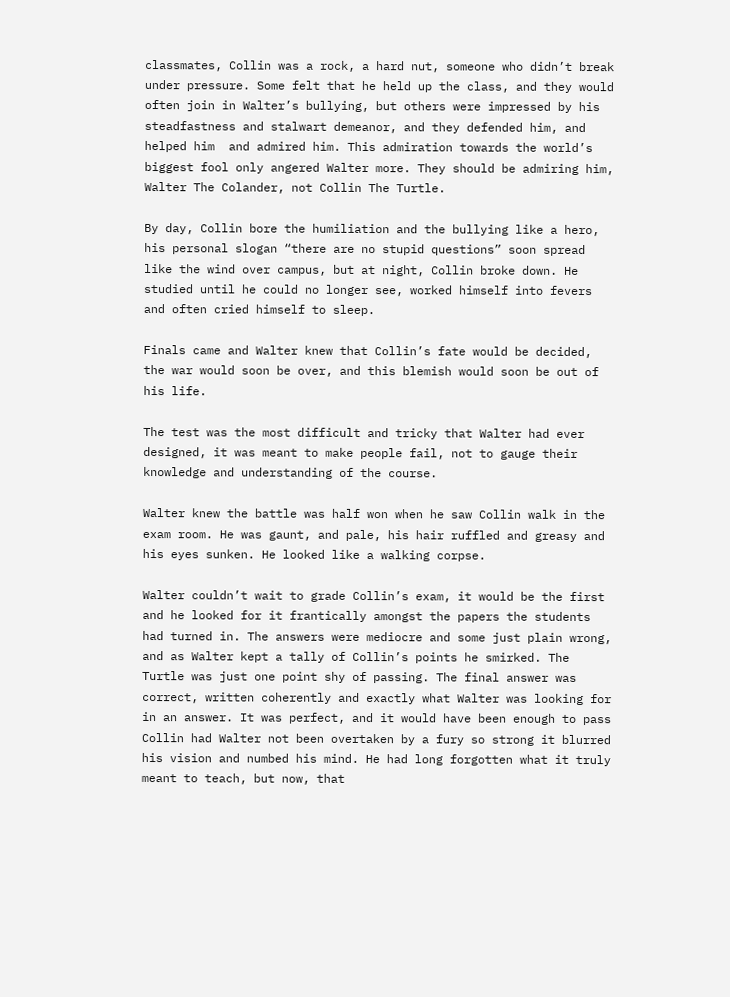classmates, Collin was a rock, a hard nut, someone who didn’t break under pressure. Some felt that he held up the class, and they would often join in Walter’s bullying, but others were impressed by his steadfastness and stalwart demeanor, and they defended him, and helped him  and admired him. This admiration towards the world’s biggest fool only angered Walter more. They should be admiring him, Walter The Colander, not Collin The Turtle.

By day, Collin bore the humiliation and the bullying like a hero, his personal slogan “there are no stupid questions” soon spread like the wind over campus, but at night, Collin broke down. He studied until he could no longer see, worked himself into fevers and often cried himself to sleep.

Finals came and Walter knew that Collin’s fate would be decided, the war would soon be over, and this blemish would soon be out of his life.

The test was the most difficult and tricky that Walter had ever designed, it was meant to make people fail, not to gauge their knowledge and understanding of the course.

Walter knew the battle was half won when he saw Collin walk in the exam room. He was gaunt, and pale, his hair ruffled and greasy and his eyes sunken. He looked like a walking corpse.

Walter couldn’t wait to grade Collin’s exam, it would be the first and he looked for it frantically amongst the papers the students had turned in. The answers were mediocre and some just plain wrong, and as Walter kept a tally of Collin’s points he smirked. The Turtle was just one point shy of passing. The final answer was correct, written coherently and exactly what Walter was looking for in an answer. It was perfect, and it would have been enough to pass Collin had Walter not been overtaken by a fury so strong it blurred his vision and numbed his mind. He had long forgotten what it truly meant to teach, but now, that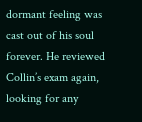dormant feeling was cast out of his soul forever. He reviewed Collin’s exam again, looking for any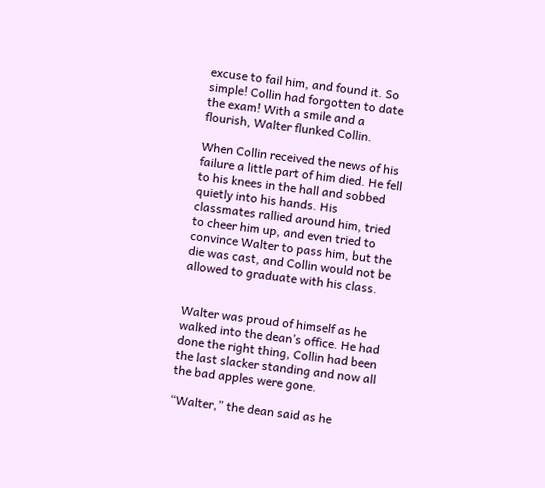excuse to fail him, and found it. So simple! Collin had forgotten to date the exam! With a smile and a flourish, Walter flunked Collin.

When Collin received the news of his failure a little part of him died. He fell to his knees in the hall and sobbed quietly into his hands. His classmates rallied around him, tried to cheer him up, and even tried to convince Walter to pass him, but the die was cast, and Collin would not be allowed to graduate with his class.


Walter was proud of himself as he walked into the dean’s office. He had done the right thing, Collin had been the last slacker standing and now all the bad apples were gone.

“Walter,” the dean said as he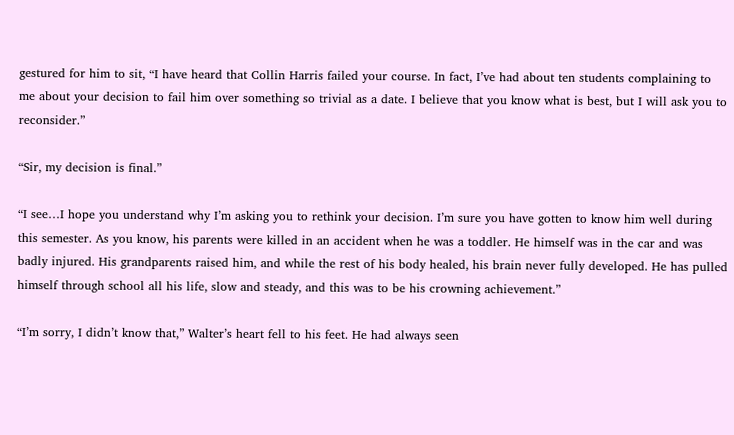gestured for him to sit, “I have heard that Collin Harris failed your course. In fact, I’ve had about ten students complaining to me about your decision to fail him over something so trivial as a date. I believe that you know what is best, but I will ask you to reconsider.”

“Sir, my decision is final.”

“I see…I hope you understand why I’m asking you to rethink your decision. I’m sure you have gotten to know him well during this semester. As you know, his parents were killed in an accident when he was a toddler. He himself was in the car and was badly injured. His grandparents raised him, and while the rest of his body healed, his brain never fully developed. He has pulled himself through school all his life, slow and steady, and this was to be his crowning achievement.”

“I’m sorry, I didn’t know that,” Walter’s heart fell to his feet. He had always seen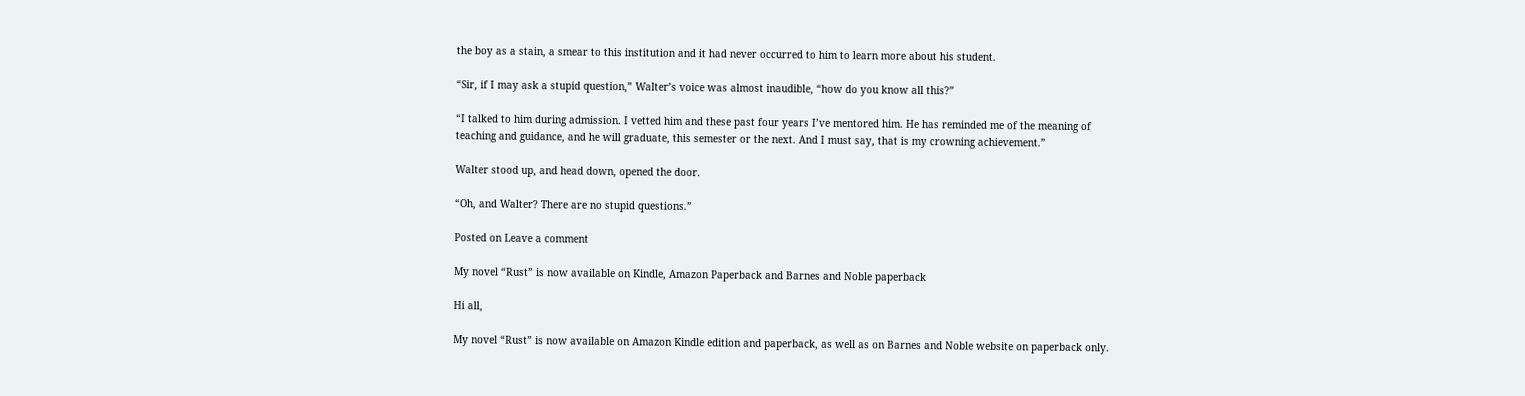the boy as a stain, a smear to this institution and it had never occurred to him to learn more about his student.

“Sir, if I may ask a stupid question,” Walter’s voice was almost inaudible, “how do you know all this?”

“I talked to him during admission. I vetted him and these past four years I’ve mentored him. He has reminded me of the meaning of teaching and guidance, and he will graduate, this semester or the next. And I must say, that is my crowning achievement.”

Walter stood up, and head down, opened the door.

“Oh, and Walter? There are no stupid questions.”

Posted on Leave a comment

My novel “Rust” is now available on Kindle, Amazon Paperback and Barnes and Noble paperback

Hi all,

My novel “Rust” is now available on Amazon Kindle edition and paperback, as well as on Barnes and Noble website on paperback only.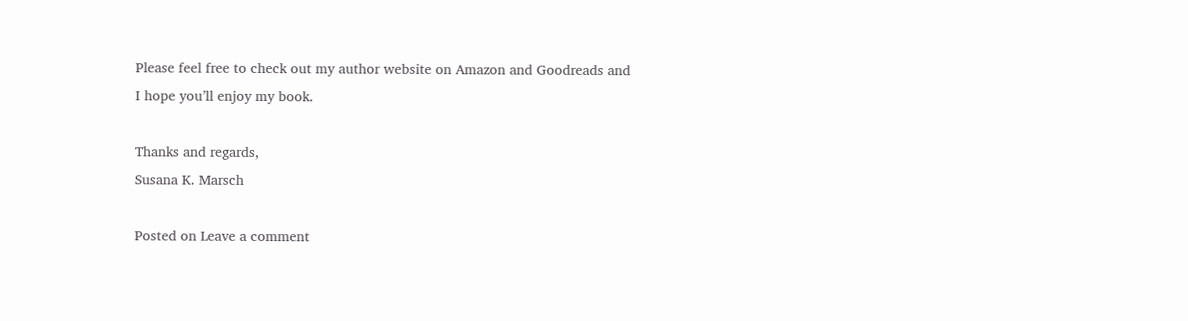Please feel free to check out my author website on Amazon and Goodreads and I hope you’ll enjoy my book.

Thanks and regards,
Susana K. Marsch

Posted on Leave a comment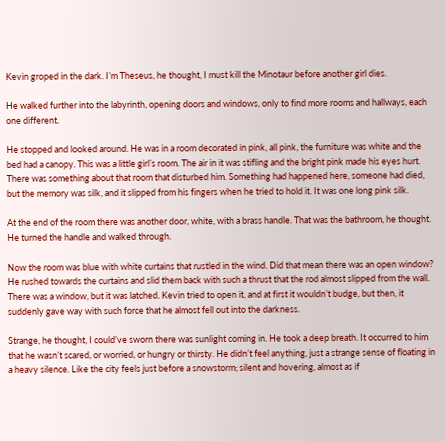Kevin groped in the dark. I’m Theseus, he thought, I must kill the Minotaur before another girl dies.

He walked further into the labyrinth, opening doors and windows, only to find more rooms and hallways, each one different.

He stopped and looked around. He was in a room decorated in pink, all pink, the furniture was white and the bed had a canopy. This was a little girl’s room. The air in it was stifling and the bright pink made his eyes hurt. There was something about that room that disturbed him. Something had happened here, someone had died, but the memory was silk, and it slipped from his fingers when he tried to hold it. It was one long pink silk.

At the end of the room there was another door, white, with a brass handle. That was the bathroom, he thought. He turned the handle and walked through.

Now the room was blue with white curtains that rustled in the wind. Did that mean there was an open window? He rushed towards the curtains and slid them back with such a thrust that the rod almost slipped from the wall. There was a window, but it was latched. Kevin tried to open it, and at first it wouldn’t budge, but then, it suddenly gave way with such force that he almost fell out into the darkness.

Strange, he thought, I could’ve sworn there was sunlight coming in. He took a deep breath. It occurred to him that he wasn’t scared, or worried, or hungry or thirsty. He didn’t feel anything, just a strange sense of floating in a heavy silence. Like the city feels just before a snowstorm; silent and hovering, almost as if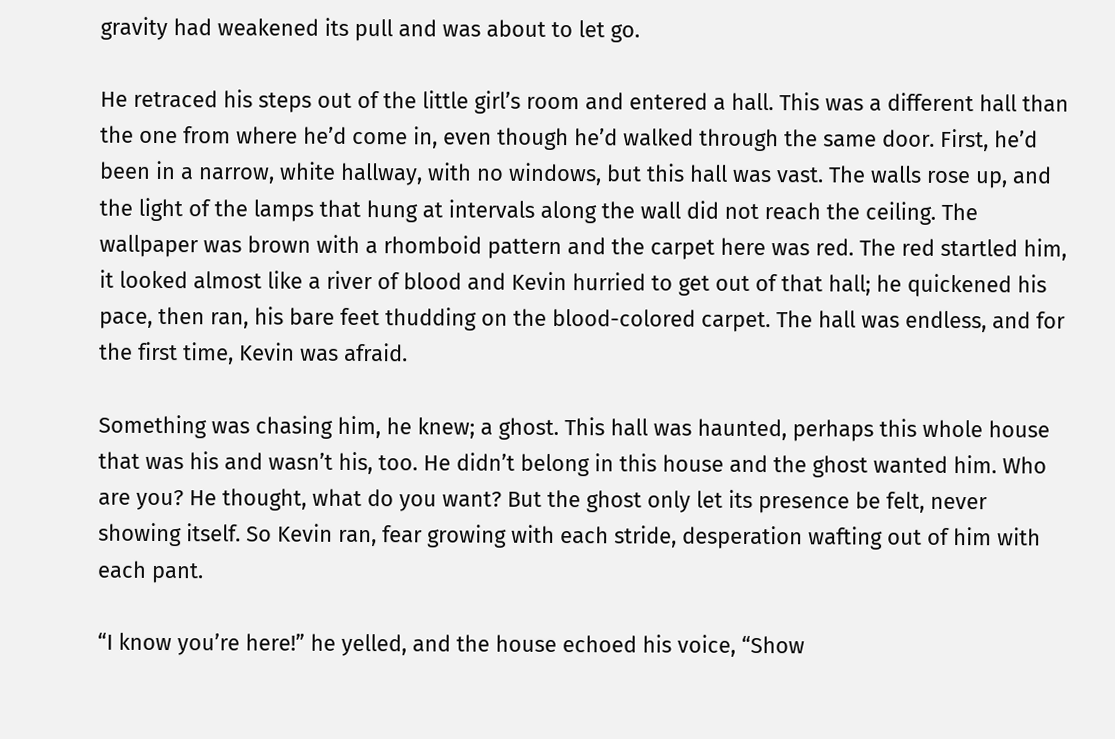gravity had weakened its pull and was about to let go.

He retraced his steps out of the little girl’s room and entered a hall. This was a different hall than the one from where he’d come in, even though he’d walked through the same door. First, he’d been in a narrow, white hallway, with no windows, but this hall was vast. The walls rose up, and the light of the lamps that hung at intervals along the wall did not reach the ceiling. The wallpaper was brown with a rhomboid pattern and the carpet here was red. The red startled him, it looked almost like a river of blood and Kevin hurried to get out of that hall; he quickened his pace, then ran, his bare feet thudding on the blood-colored carpet. The hall was endless, and for the first time, Kevin was afraid.

Something was chasing him, he knew; a ghost. This hall was haunted, perhaps this whole house that was his and wasn’t his, too. He didn’t belong in this house and the ghost wanted him. Who are you? He thought, what do you want? But the ghost only let its presence be felt, never showing itself. So Kevin ran, fear growing with each stride, desperation wafting out of him with each pant.

“I know you’re here!” he yelled, and the house echoed his voice, “Show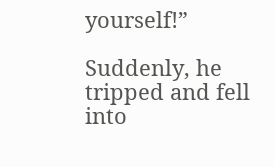yourself!”

Suddenly, he tripped and fell into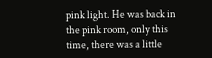pink light. He was back in the pink room, only this time, there was a little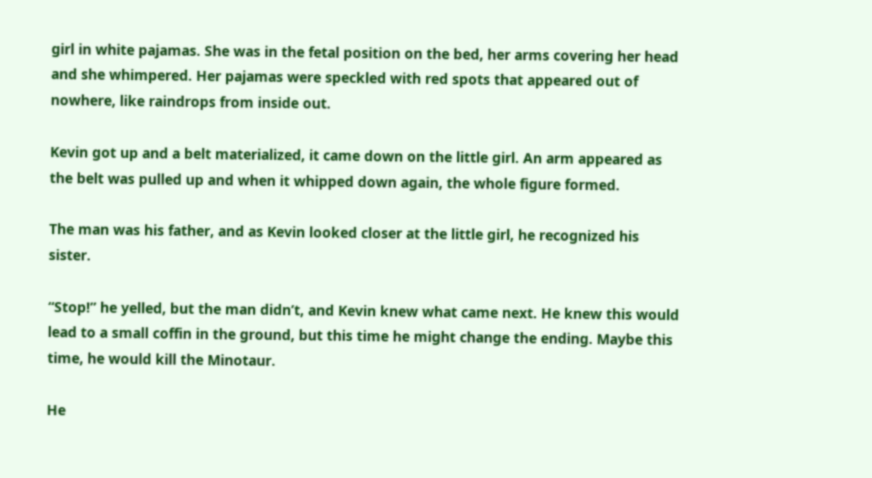girl in white pajamas. She was in the fetal position on the bed, her arms covering her head and she whimpered. Her pajamas were speckled with red spots that appeared out of nowhere, like raindrops from inside out.

Kevin got up and a belt materialized, it came down on the little girl. An arm appeared as the belt was pulled up and when it whipped down again, the whole figure formed.

The man was his father, and as Kevin looked closer at the little girl, he recognized his sister.

“Stop!” he yelled, but the man didn’t, and Kevin knew what came next. He knew this would lead to a small coffin in the ground, but this time he might change the ending. Maybe this time, he would kill the Minotaur.

He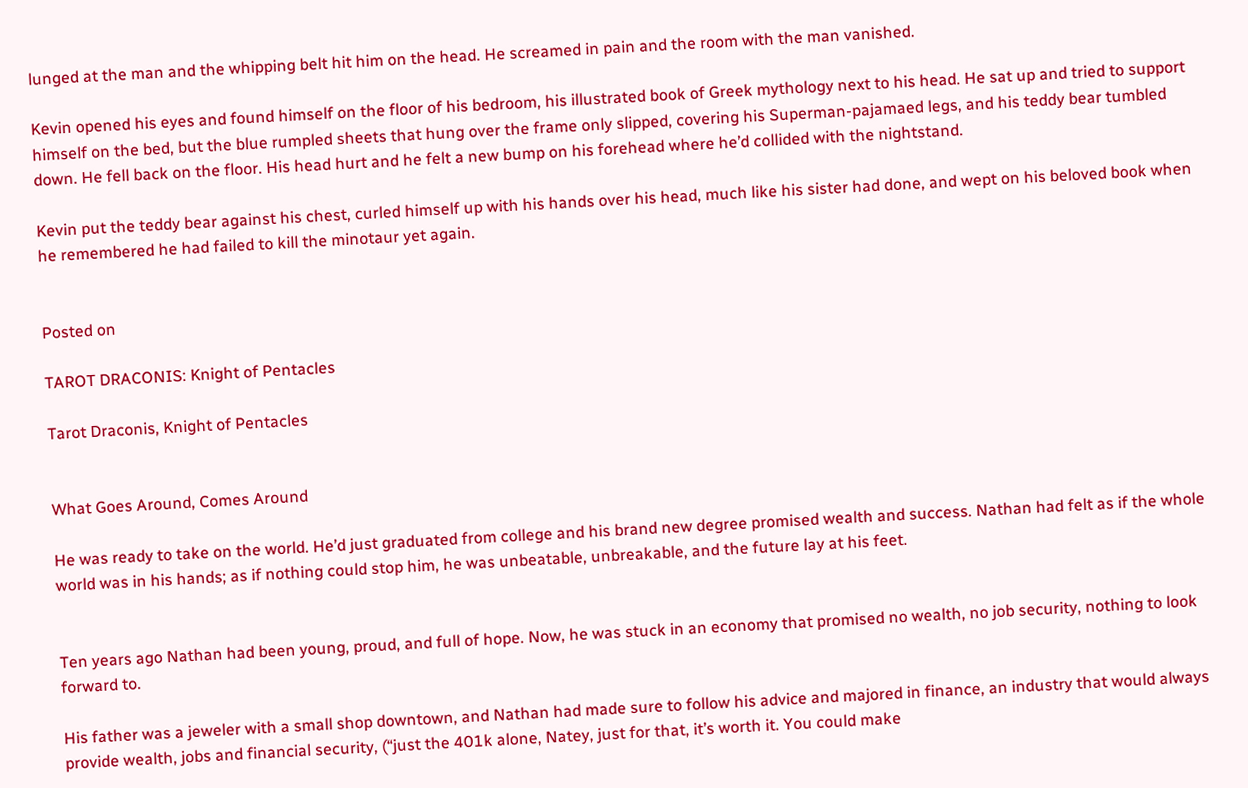lunged at the man and the whipping belt hit him on the head. He screamed in pain and the room with the man vanished.

Kevin opened his eyes and found himself on the floor of his bedroom, his illustrated book of Greek mythology next to his head. He sat up and tried to support himself on the bed, but the blue rumpled sheets that hung over the frame only slipped, covering his Superman-pajamaed legs, and his teddy bear tumbled down. He fell back on the floor. His head hurt and he felt a new bump on his forehead where he’d collided with the nightstand.

Kevin put the teddy bear against his chest, curled himself up with his hands over his head, much like his sister had done, and wept on his beloved book when he remembered he had failed to kill the minotaur yet again.


Posted on

TAROT DRACONIS: Knight of Pentacles

Tarot Draconis, Knight of Pentacles


What Goes Around, Comes Around

He was ready to take on the world. He’d just graduated from college and his brand new degree promised wealth and success. Nathan had felt as if the whole world was in his hands; as if nothing could stop him, he was unbeatable, unbreakable, and the future lay at his feet.


Ten years ago Nathan had been young, proud, and full of hope. Now, he was stuck in an economy that promised no wealth, no job security, nothing to look forward to.

His father was a jeweler with a small shop downtown, and Nathan had made sure to follow his advice and majored in finance, an industry that would always provide wealth, jobs and financial security, (“just the 401k alone, Natey, just for that, it’s worth it. You could make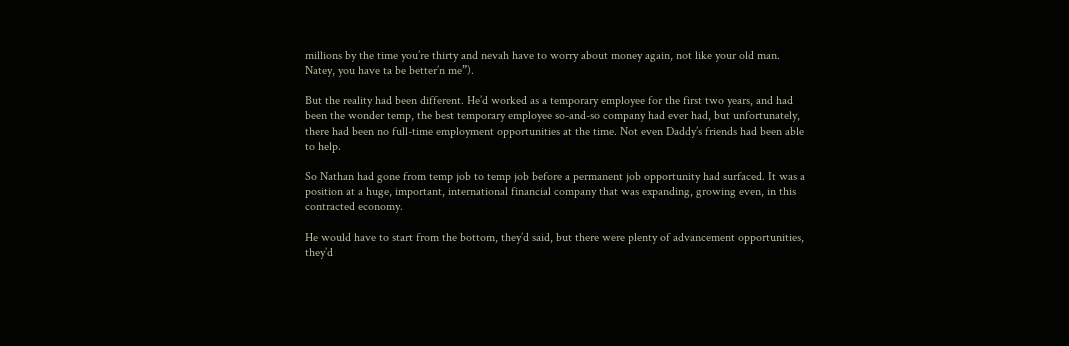millions by the time you’re thirty and nevah have to worry about money again, not like your old man. Natey, you have ta be better’n me”).

But the reality had been different. He’d worked as a temporary employee for the first two years, and had been the wonder temp, the best temporary employee so-and-so company had ever had, but unfortunately, there had been no full-time employment opportunities at the time. Not even Daddy’s friends had been able to help.

So Nathan had gone from temp job to temp job before a permanent job opportunity had surfaced. It was a position at a huge, important, international financial company that was expanding, growing even, in this contracted economy.

He would have to start from the bottom, they’d said, but there were plenty of advancement opportunities, they’d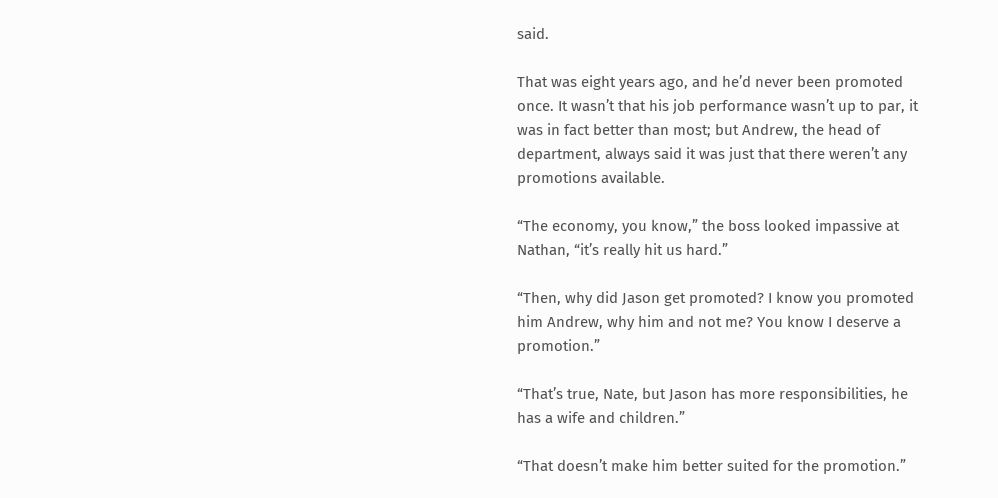said.

That was eight years ago, and he’d never been promoted once. It wasn’t that his job performance wasn’t up to par, it was in fact better than most; but Andrew, the head of department, always said it was just that there weren’t any promotions available.

“The economy, you know,” the boss looked impassive at Nathan, “it’s really hit us hard.”

“Then, why did Jason get promoted? I know you promoted him Andrew, why him and not me? You know I deserve a promotion.”

“That’s true, Nate, but Jason has more responsibilities, he has a wife and children.”

“That doesn’t make him better suited for the promotion.”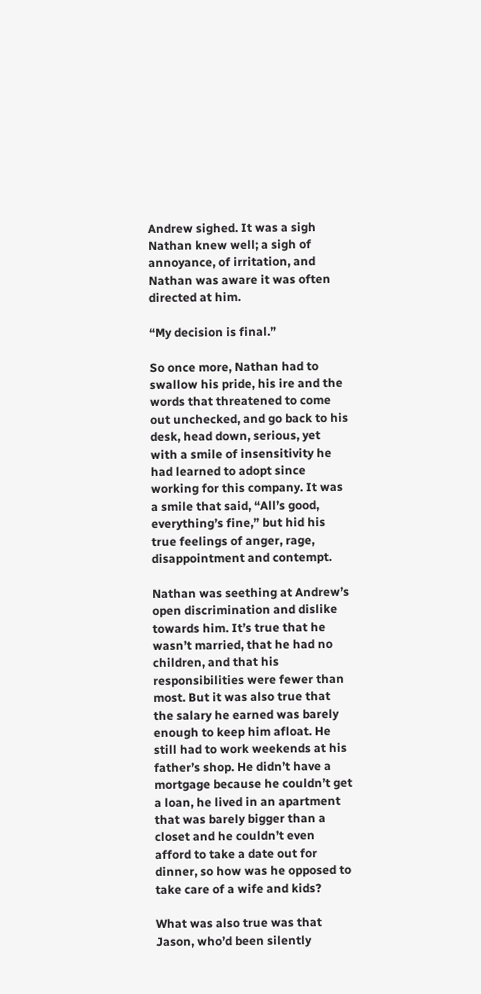Andrew sighed. It was a sigh Nathan knew well; a sigh of annoyance, of irritation, and Nathan was aware it was often directed at him.

“My decision is final.”

So once more, Nathan had to swallow his pride, his ire and the words that threatened to come out unchecked, and go back to his desk, head down, serious, yet with a smile of insensitivity he had learned to adopt since working for this company. It was a smile that said, “All’s good, everything’s fine,” but hid his true feelings of anger, rage, disappointment and contempt.

Nathan was seething at Andrew’s open discrimination and dislike towards him. It’s true that he wasn’t married, that he had no children, and that his responsibilities were fewer than most. But it was also true that the salary he earned was barely enough to keep him afloat. He still had to work weekends at his father’s shop. He didn’t have a mortgage because he couldn’t get a loan, he lived in an apartment that was barely bigger than a closet and he couldn’t even afford to take a date out for dinner, so how was he opposed to take care of a wife and kids?

What was also true was that Jason, who’d been silently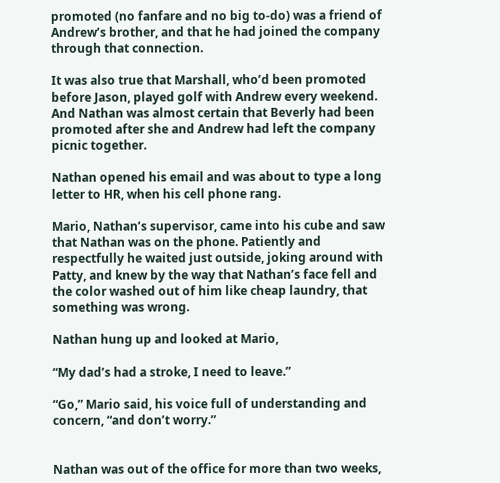promoted (no fanfare and no big to-do) was a friend of Andrew’s brother, and that he had joined the company through that connection.

It was also true that Marshall, who’d been promoted before Jason, played golf with Andrew every weekend. And Nathan was almost certain that Beverly had been promoted after she and Andrew had left the company picnic together.

Nathan opened his email and was about to type a long letter to HR, when his cell phone rang.

Mario, Nathan’s supervisor, came into his cube and saw that Nathan was on the phone. Patiently and respectfully he waited just outside, joking around with Patty, and knew by the way that Nathan’s face fell and the color washed out of him like cheap laundry, that something was wrong.

Nathan hung up and looked at Mario,

“My dad’s had a stroke, I need to leave.”

“Go,” Mario said, his voice full of understanding and concern, “and don’t worry.”


Nathan was out of the office for more than two weeks,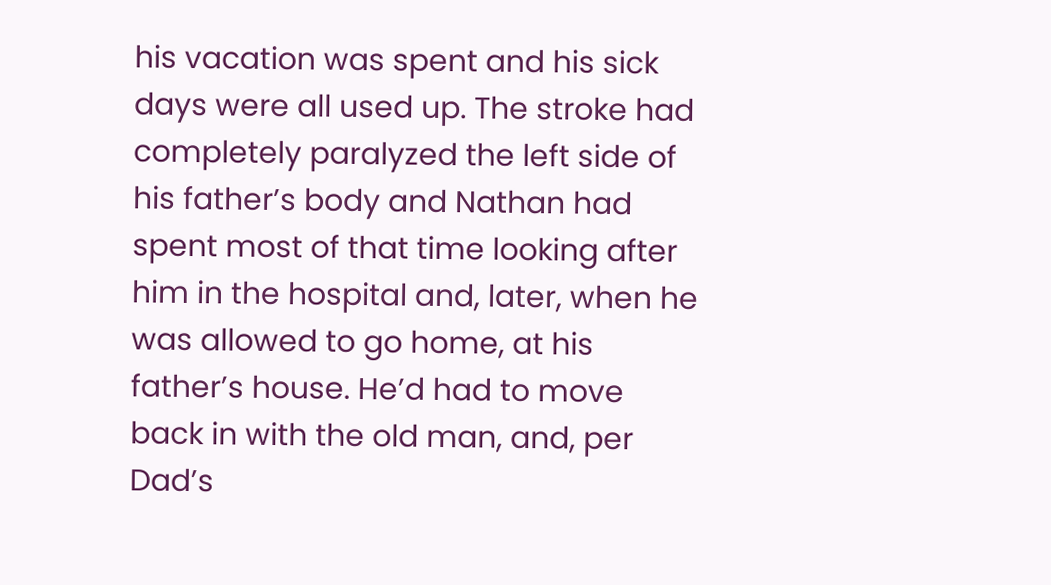his vacation was spent and his sick days were all used up. The stroke had completely paralyzed the left side of his father’s body and Nathan had spent most of that time looking after him in the hospital and, later, when he was allowed to go home, at his father’s house. He’d had to move back in with the old man, and, per Dad’s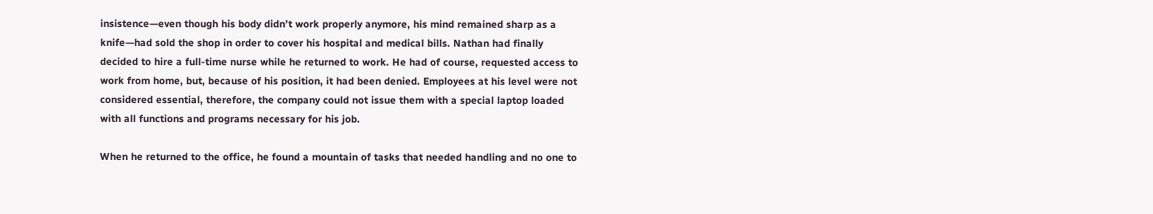insistence—even though his body didn’t work properly anymore, his mind remained sharp as a knife—had sold the shop in order to cover his hospital and medical bills. Nathan had finally decided to hire a full-time nurse while he returned to work. He had of course, requested access to work from home, but, because of his position, it had been denied. Employees at his level were not considered essential, therefore, the company could not issue them with a special laptop loaded with all functions and programs necessary for his job.

When he returned to the office, he found a mountain of tasks that needed handling and no one to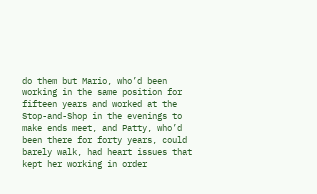do them but Mario, who’d been working in the same position for fifteen years and worked at the Stop-and-Shop in the evenings to make ends meet, and Patty, who’d been there for forty years, could barely walk, had heart issues that kept her working in order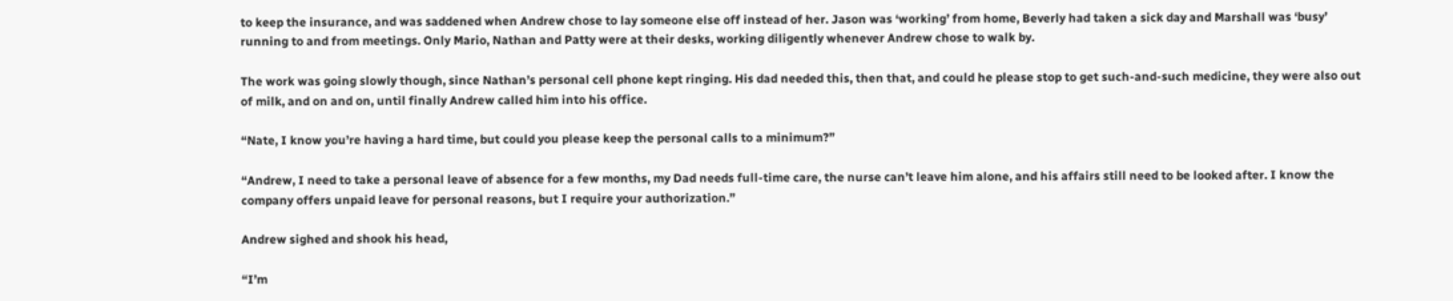to keep the insurance, and was saddened when Andrew chose to lay someone else off instead of her. Jason was ‘working’ from home, Beverly had taken a sick day and Marshall was ‘busy’ running to and from meetings. Only Mario, Nathan and Patty were at their desks, working diligently whenever Andrew chose to walk by.

The work was going slowly though, since Nathan’s personal cell phone kept ringing. His dad needed this, then that, and could he please stop to get such-and-such medicine, they were also out of milk, and on and on, until finally Andrew called him into his office.

“Nate, I know you’re having a hard time, but could you please keep the personal calls to a minimum?”

“Andrew, I need to take a personal leave of absence for a few months, my Dad needs full-time care, the nurse can’t leave him alone, and his affairs still need to be looked after. I know the company offers unpaid leave for personal reasons, but I require your authorization.”

Andrew sighed and shook his head,

“I’m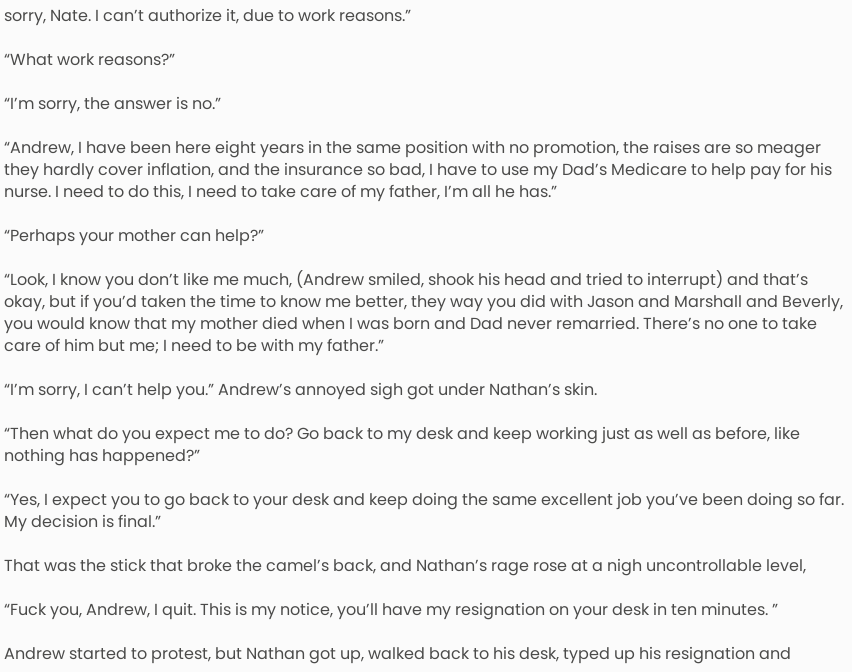sorry, Nate. I can’t authorize it, due to work reasons.”

“What work reasons?”

“I’m sorry, the answer is no.”

“Andrew, I have been here eight years in the same position with no promotion, the raises are so meager they hardly cover inflation, and the insurance so bad, I have to use my Dad’s Medicare to help pay for his nurse. I need to do this, I need to take care of my father, I’m all he has.”

“Perhaps your mother can help?”

“Look, I know you don’t like me much, (Andrew smiled, shook his head and tried to interrupt) and that’s okay, but if you’d taken the time to know me better, they way you did with Jason and Marshall and Beverly, you would know that my mother died when I was born and Dad never remarried. There’s no one to take care of him but me; I need to be with my father.”

“I’m sorry, I can’t help you.” Andrew’s annoyed sigh got under Nathan’s skin.

“Then what do you expect me to do? Go back to my desk and keep working just as well as before, like nothing has happened?”

“Yes, I expect you to go back to your desk and keep doing the same excellent job you’ve been doing so far. My decision is final.”

That was the stick that broke the camel’s back, and Nathan’s rage rose at a nigh uncontrollable level,

“Fuck you, Andrew, I quit. This is my notice, you’ll have my resignation on your desk in ten minutes. ”

Andrew started to protest, but Nathan got up, walked back to his desk, typed up his resignation and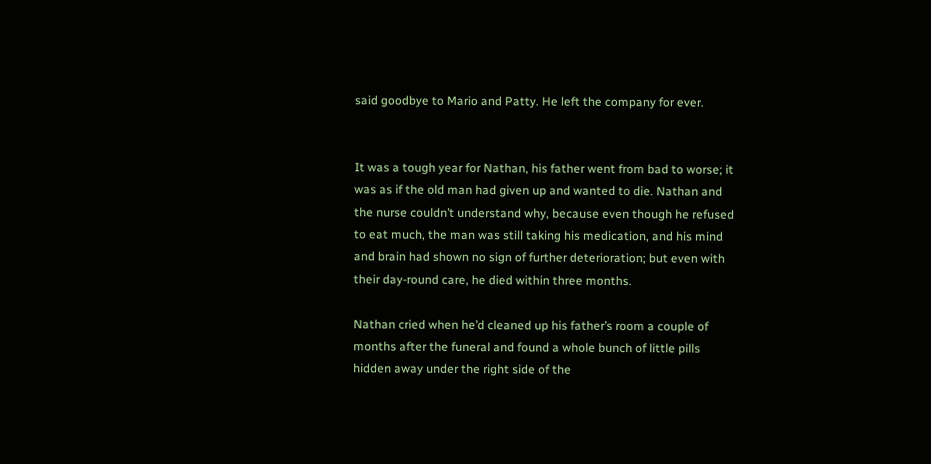said goodbye to Mario and Patty. He left the company for ever.


It was a tough year for Nathan, his father went from bad to worse; it was as if the old man had given up and wanted to die. Nathan and the nurse couldn’t understand why, because even though he refused to eat much, the man was still taking his medication, and his mind and brain had shown no sign of further deterioration; but even with their day-round care, he died within three months.

Nathan cried when he’d cleaned up his father’s room a couple of months after the funeral and found a whole bunch of little pills hidden away under the right side of the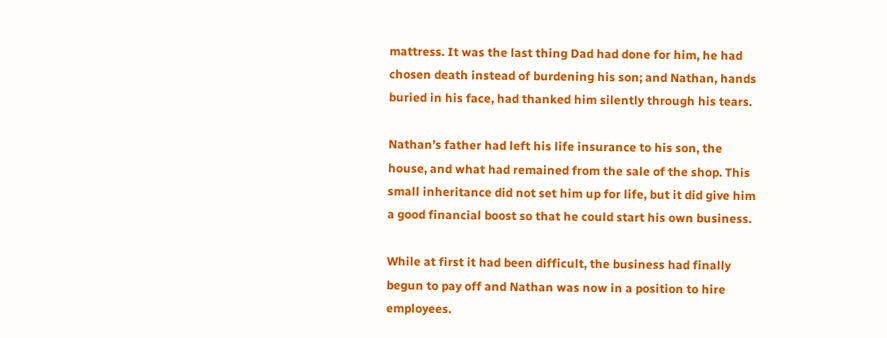mattress. It was the last thing Dad had done for him, he had chosen death instead of burdening his son; and Nathan, hands buried in his face, had thanked him silently through his tears.

Nathan’s father had left his life insurance to his son, the house, and what had remained from the sale of the shop. This small inheritance did not set him up for life, but it did give him a good financial boost so that he could start his own business.

While at first it had been difficult, the business had finally begun to pay off and Nathan was now in a position to hire employees.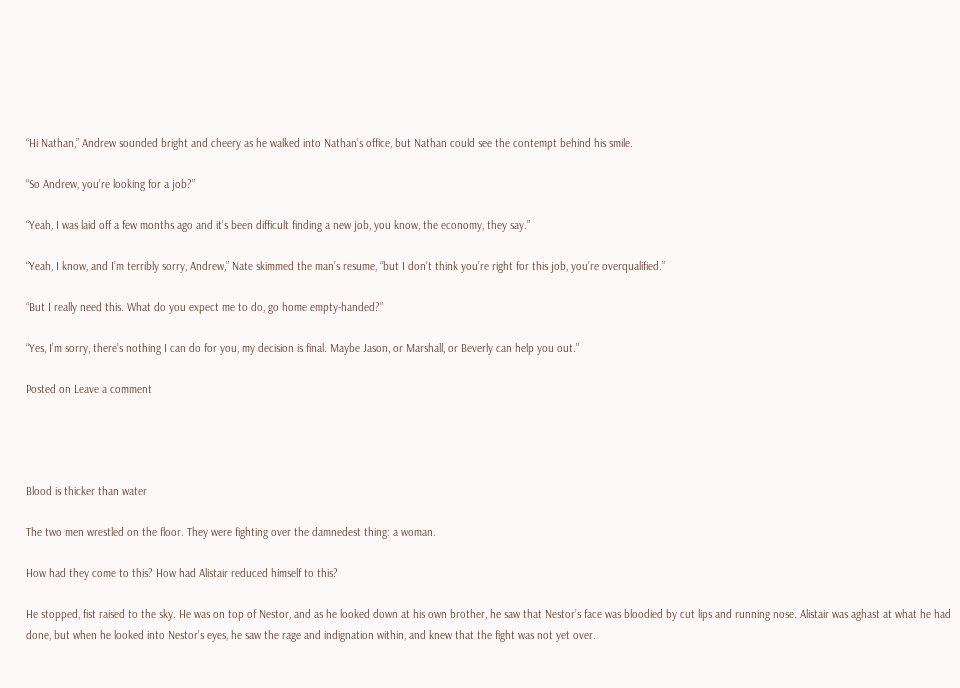“Hi Nathan,” Andrew sounded bright and cheery as he walked into Nathan’s office, but Nathan could see the contempt behind his smile.

“So Andrew, you’re looking for a job?”

“Yeah, I was laid off a few months ago and it’s been difficult finding a new job, you know, the economy, they say.”

“Yeah, I know, and I’m terribly sorry, Andrew,” Nate skimmed the man’s resume, “but I don’t think you’re right for this job, you’re overqualified.”

“But I really need this. What do you expect me to do, go home empty-handed?”

“Yes, I’m sorry, there’s nothing I can do for you, my decision is final. Maybe Jason, or Marshall, or Beverly can help you out.”

Posted on Leave a comment




Blood is thicker than water

The two men wrestled on the floor. They were fighting over the damnedest thing: a woman.

How had they come to this? How had Alistair reduced himself to this?

He stopped, fist raised to the sky. He was on top of Nestor, and as he looked down at his own brother, he saw that Nestor’s face was bloodied by cut lips and running nose. Alistair was aghast at what he had done, but when he looked into Nestor’s eyes, he saw the rage and indignation within, and knew that the fight was not yet over.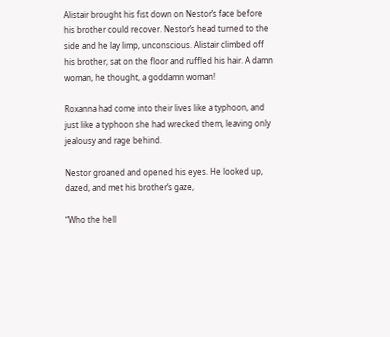Alistair brought his fist down on Nestor’s face before his brother could recover. Nestor’s head turned to the side and he lay limp, unconscious. Alistair climbed off his brother, sat on the floor and ruffled his hair. A damn woman, he thought, a goddamn woman!

Roxanna had come into their lives like a typhoon, and just like a typhoon she had wrecked them, leaving only jealousy and rage behind.

Nestor groaned and opened his eyes. He looked up, dazed, and met his brother’s gaze,

“Who the hell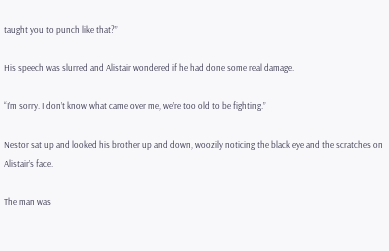taught you to punch like that?”

His speech was slurred and Alistair wondered if he had done some real damage.

“I’m sorry. I don’t know what came over me, we’re too old to be fighting.”

Nestor sat up and looked his brother up and down, woozily noticing the black eye and the scratches on Alistair’s face.

The man was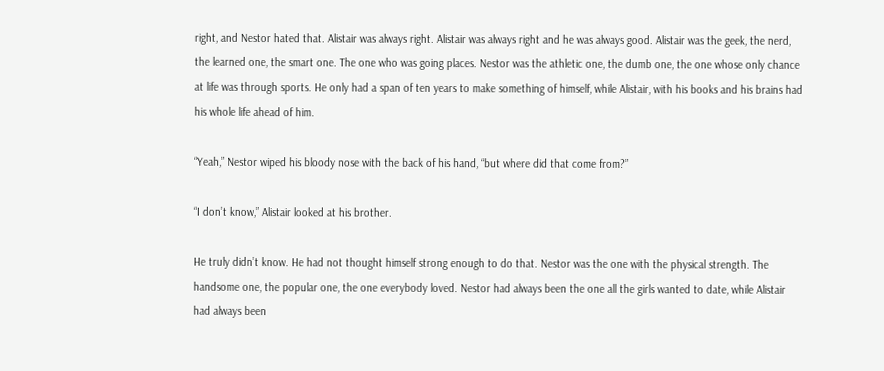right, and Nestor hated that. Alistair was always right. Alistair was always right and he was always good. Alistair was the geek, the nerd, the learned one, the smart one. The one who was going places. Nestor was the athletic one, the dumb one, the one whose only chance at life was through sports. He only had a span of ten years to make something of himself, while Alistair, with his books and his brains had his whole life ahead of him.

“Yeah,” Nestor wiped his bloody nose with the back of his hand, “but where did that come from?”

“I don’t know,” Alistair looked at his brother.

He truly didn’t know. He had not thought himself strong enough to do that. Nestor was the one with the physical strength. The handsome one, the popular one, the one everybody loved. Nestor had always been the one all the girls wanted to date, while Alistair had always been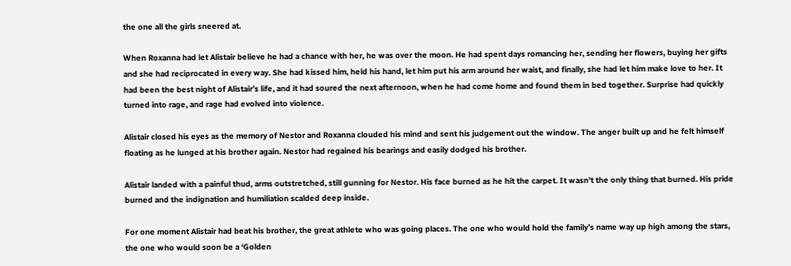the one all the girls sneered at.

When Roxanna had let Alistair believe he had a chance with her, he was over the moon. He had spent days romancing her, sending her flowers, buying her gifts and she had reciprocated in every way. She had kissed him, held his hand, let him put his arm around her waist, and finally, she had let him make love to her. It had been the best night of Alistair’s life, and it had soured the next afternoon, when he had come home and found them in bed together. Surprise had quickly turned into rage, and rage had evolved into violence.

Alistair closed his eyes as the memory of Nestor and Roxanna clouded his mind and sent his judgement out the window. The anger built up and he felt himself floating as he lunged at his brother again. Nestor had regained his bearings and easily dodged his brother.

Alistair landed with a painful thud, arms outstretched, still gunning for Nestor. His face burned as he hit the carpet. It wasn’t the only thing that burned. His pride burned and the indignation and humiliation scalded deep inside.

For one moment Alistair had beat his brother, the great athlete who was going places. The one who would hold the family’s name way up high among the stars, the one who would soon be a ‘Golden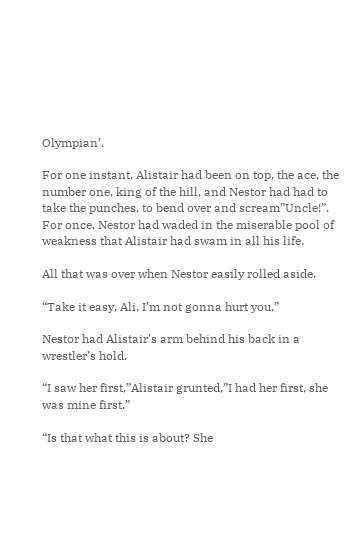Olympian’.

For one instant, Alistair had been on top, the ace, the number one, king of the hill, and Nestor had had to take the punches, to bend over and scream”Uncle!”. For once, Nestor had waded in the miserable pool of weakness that Alistair had swam in all his life.

All that was over when Nestor easily rolled aside.

“Take it easy, Ali, I’m not gonna hurt you.”

Nestor had Alistair’s arm behind his back in a wrestler’s hold.

“I saw her first,”Alistair grunted,”I had her first, she was mine first.”

“Is that what this is about? She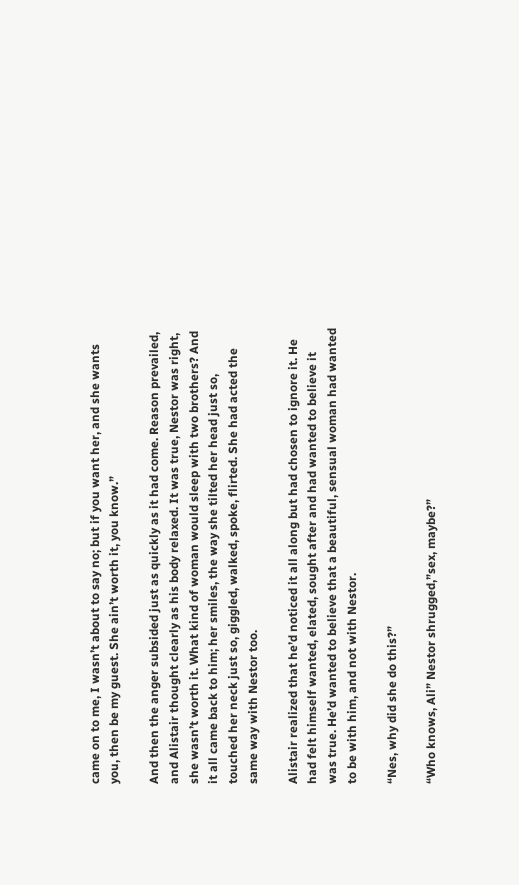came on to me, I wasn’t about to say no; but if you want her, and she wants you, then be my guest. She ain’t worth it, you know.”

And then the anger subsided just as quickly as it had come. Reason prevailed, and Alistair thought clearly as his body relaxed. It was true, Nestor was right, she wasn’t worth it. What kind of woman would sleep with two brothers? And it all came back to him; her smiles, the way she tilted her head just so, touched her neck just so, giggled, walked, spoke, flirted. She had acted the same way with Nestor too.

Alistair realized that he’d noticed it all along but had chosen to ignore it. He had felt himself wanted, elated, sought after and had wanted to believe it was true. He’d wanted to believe that a beautiful, sensual woman had wanted to be with him, and not with Nestor.

“Nes, why did she do this?”

“Who knows, Ali” Nestor shrugged,”sex, maybe?”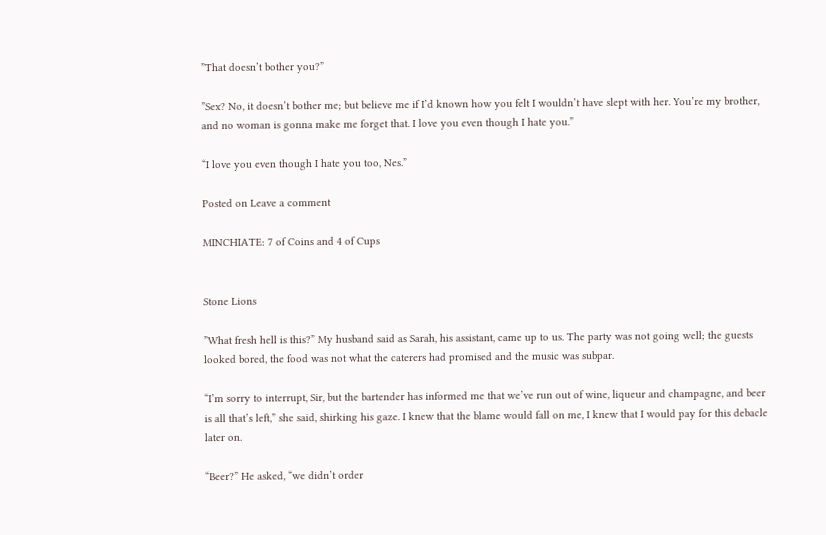”That doesn’t bother you?”

”Sex? No, it doesn’t bother me; but believe me if I’d known how you felt I wouldn’t have slept with her. You’re my brother, and no woman is gonna make me forget that. I love you even though I hate you.”

“I love you even though I hate you too, Nes.”

Posted on Leave a comment

MINCHIATE: 7 of Coins and 4 of Cups


Stone Lions

”What fresh hell is this?” My husband said as Sarah, his assistant, came up to us. The party was not going well; the guests looked bored, the food was not what the caterers had promised and the music was subpar.

“I’m sorry to interrupt, Sir, but the bartender has informed me that we’ve run out of wine, liqueur and champagne, and beer is all that’s left,” she said, shirking his gaze. I knew that the blame would fall on me, I knew that I would pay for this debacle later on.

“Beer?” He asked, “we didn’t order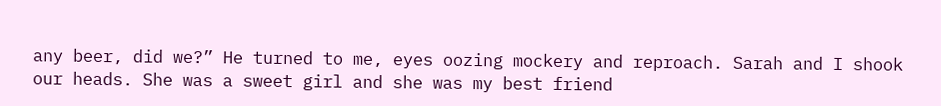any beer, did we?” He turned to me, eyes oozing mockery and reproach. Sarah and I shook our heads. She was a sweet girl and she was my best friend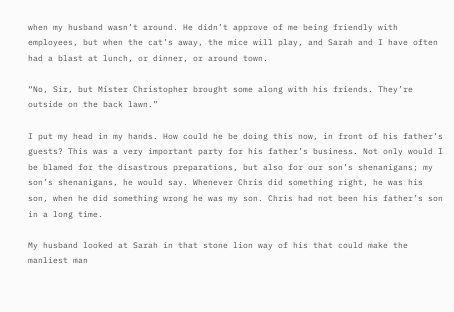when my husband wasn’t around. He didn’t approve of me being friendly with employees, but when the cat’s away, the mice will play, and Sarah and I have often had a blast at lunch, or dinner, or around town.

“No, Sir, but Mister Christopher brought some along with his friends. They’re outside on the back lawn.”

I put my head in my hands. How could he be doing this now, in front of his father’s guests? This was a very important party for his father’s business. Not only would I be blamed for the disastrous preparations, but also for our son’s shenanigans; my son’s shenanigans, he would say. Whenever Chris did something right, he was his son, when he did something wrong he was my son. Chris had not been his father’s son in a long time.

My husband looked at Sarah in that stone lion way of his that could make the manliest man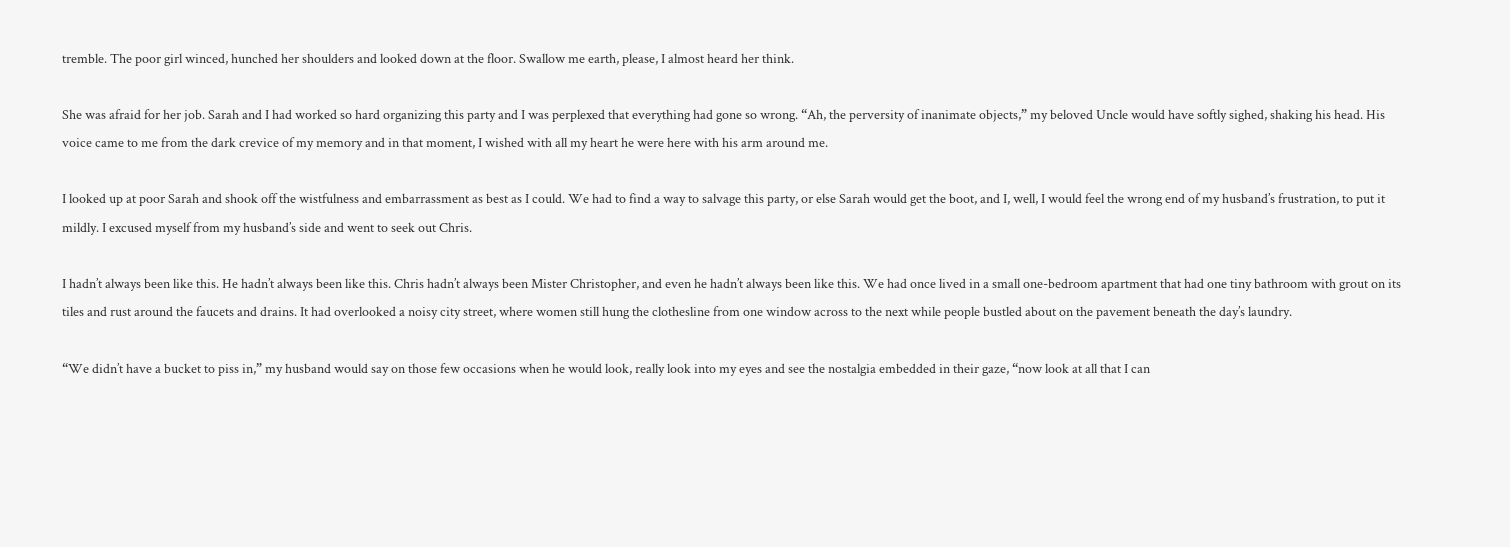tremble. The poor girl winced, hunched her shoulders and looked down at the floor. Swallow me earth, please, I almost heard her think.

She was afraid for her job. Sarah and I had worked so hard organizing this party and I was perplexed that everything had gone so wrong. “Ah, the perversity of inanimate objects,” my beloved Uncle would have softly sighed, shaking his head. His voice came to me from the dark crevice of my memory and in that moment, I wished with all my heart he were here with his arm around me.

I looked up at poor Sarah and shook off the wistfulness and embarrassment as best as I could. We had to find a way to salvage this party, or else Sarah would get the boot, and I, well, I would feel the wrong end of my husband’s frustration, to put it mildly. I excused myself from my husband’s side and went to seek out Chris.

I hadn’t always been like this. He hadn’t always been like this. Chris hadn’t always been Mister Christopher, and even he hadn’t always been like this. We had once lived in a small one-bedroom apartment that had one tiny bathroom with grout on its tiles and rust around the faucets and drains. It had overlooked a noisy city street, where women still hung the clothesline from one window across to the next while people bustled about on the pavement beneath the day’s laundry.

“We didn’t have a bucket to piss in,” my husband would say on those few occasions when he would look, really look into my eyes and see the nostalgia embedded in their gaze, “now look at all that I can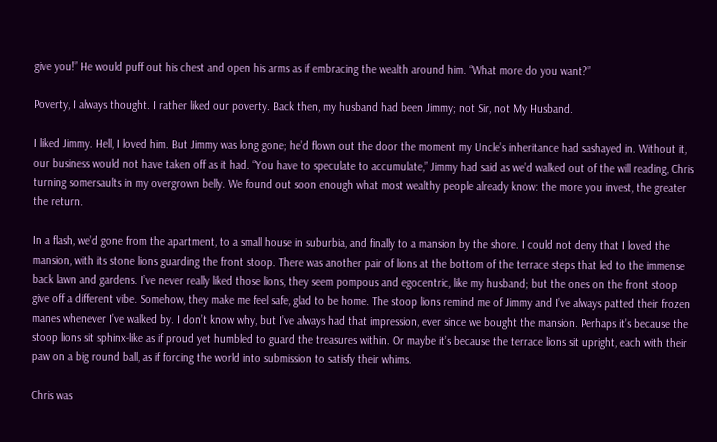give you!” He would puff out his chest and open his arms as if embracing the wealth around him. “What more do you want?”

Poverty, I always thought. I rather liked our poverty. Back then, my husband had been Jimmy; not Sir, not My Husband.

I liked Jimmy. Hell, I loved him. But Jimmy was long gone; he’d flown out the door the moment my Uncle’s inheritance had sashayed in. Without it, our business would not have taken off as it had. “You have to speculate to accumulate,” Jimmy had said as we’d walked out of the will reading, Chris turning somersaults in my overgrown belly. We found out soon enough what most wealthy people already know: the more you invest, the greater the return.

In a flash, we’d gone from the apartment, to a small house in suburbia, and finally to a mansion by the shore. I could not deny that I loved the mansion, with its stone lions guarding the front stoop. There was another pair of lions at the bottom of the terrace steps that led to the immense back lawn and gardens. I’ve never really liked those lions, they seem pompous and egocentric, like my husband; but the ones on the front stoop give off a different vibe. Somehow, they make me feel safe, glad to be home. The stoop lions remind me of Jimmy and I’ve always patted their frozen manes whenever I’ve walked by. I don’t know why, but I’ve always had that impression, ever since we bought the mansion. Perhaps it’s because the stoop lions sit sphinx-like as if proud yet humbled to guard the treasures within. Or maybe it’s because the terrace lions sit upright, each with their paw on a big round ball, as if forcing the world into submission to satisfy their whims.

Chris was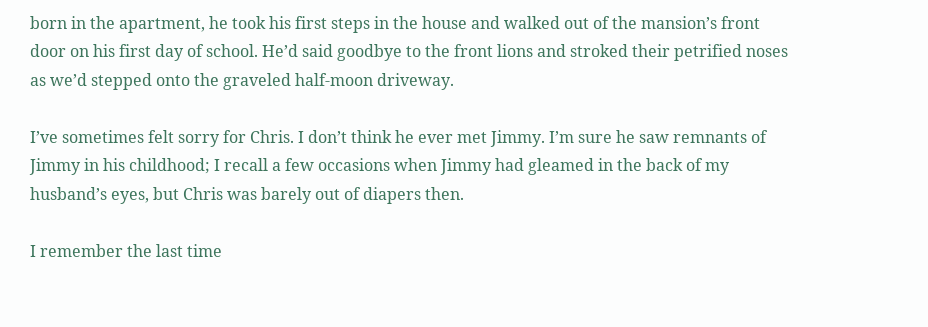born in the apartment, he took his first steps in the house and walked out of the mansion’s front door on his first day of school. He’d said goodbye to the front lions and stroked their petrified noses as we’d stepped onto the graveled half-moon driveway.

I’ve sometimes felt sorry for Chris. I don’t think he ever met Jimmy. I’m sure he saw remnants of Jimmy in his childhood; I recall a few occasions when Jimmy had gleamed in the back of my husband’s eyes, but Chris was barely out of diapers then.

I remember the last time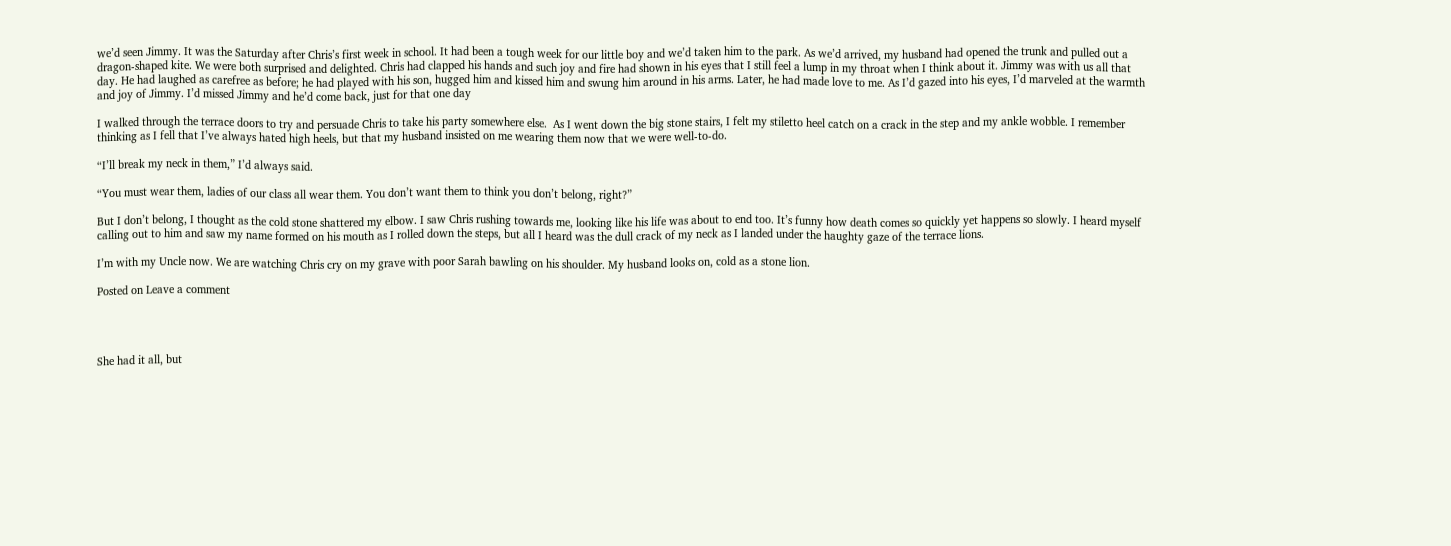we’d seen Jimmy. It was the Saturday after Chris’s first week in school. It had been a tough week for our little boy and we’d taken him to the park. As we’d arrived, my husband had opened the trunk and pulled out a dragon-shaped kite. We were both surprised and delighted. Chris had clapped his hands and such joy and fire had shown in his eyes that I still feel a lump in my throat when I think about it. Jimmy was with us all that day. He had laughed as carefree as before; he had played with his son, hugged him and kissed him and swung him around in his arms. Later, he had made love to me. As I’d gazed into his eyes, I’d marveled at the warmth and joy of Jimmy. I’d missed Jimmy and he’d come back, just for that one day

I walked through the terrace doors to try and persuade Chris to take his party somewhere else.  As I went down the big stone stairs, I felt my stiletto heel catch on a crack in the step and my ankle wobble. I remember thinking as I fell that I’ve always hated high heels, but that my husband insisted on me wearing them now that we were well-to-do.

“I’ll break my neck in them,” I’d always said.

“You must wear them, ladies of our class all wear them. You don’t want them to think you don’t belong, right?”

But I don’t belong, I thought as the cold stone shattered my elbow. I saw Chris rushing towards me, looking like his life was about to end too. It’s funny how death comes so quickly yet happens so slowly. I heard myself calling out to him and saw my name formed on his mouth as I rolled down the steps, but all I heard was the dull crack of my neck as I landed under the haughty gaze of the terrace lions.

I’m with my Uncle now. We are watching Chris cry on my grave with poor Sarah bawling on his shoulder. My husband looks on, cold as a stone lion.

Posted on Leave a comment




She had it all, but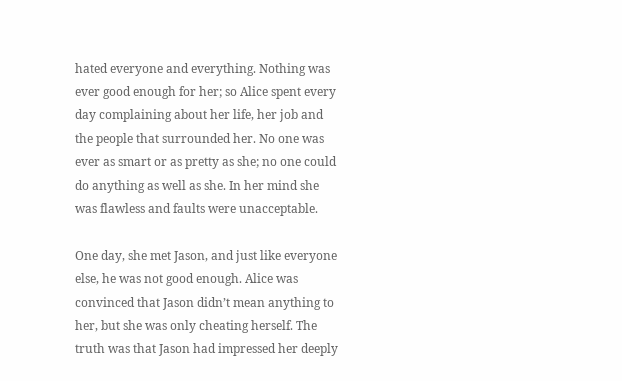hated everyone and everything. Nothing was ever good enough for her; so Alice spent every day complaining about her life, her job and the people that surrounded her. No one was ever as smart or as pretty as she; no one could do anything as well as she. In her mind she was flawless and faults were unacceptable.

One day, she met Jason, and just like everyone else, he was not good enough. Alice was convinced that Jason didn’t mean anything to her, but she was only cheating herself. The truth was that Jason had impressed her deeply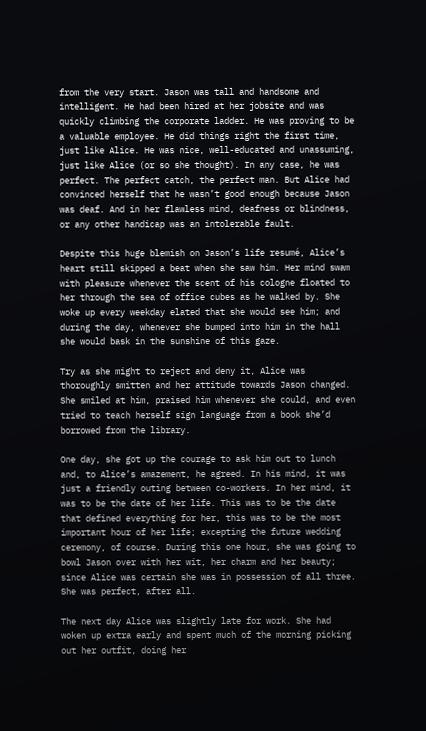from the very start. Jason was tall and handsome and intelligent. He had been hired at her jobsite and was quickly climbing the corporate ladder. He was proving to be a valuable employee. He did things right the first time, just like Alice. He was nice, well-educated and unassuming, just like Alice (or so she thought). In any case, he was perfect. The perfect catch, the perfect man. But Alice had convinced herself that he wasn’t good enough because Jason was deaf. And in her flawless mind, deafness or blindness, or any other handicap was an intolerable fault.

Despite this huge blemish on Jason’s life resumé, Alice’s heart still skipped a beat when she saw him. Her mind swam with pleasure whenever the scent of his cologne floated to her through the sea of office cubes as he walked by. She woke up every weekday elated that she would see him; and during the day, whenever she bumped into him in the hall she would bask in the sunshine of this gaze.

Try as she might to reject and deny it, Alice was thoroughly smitten and her attitude towards Jason changed. She smiled at him, praised him whenever she could, and even tried to teach herself sign language from a book she’d borrowed from the library.

One day, she got up the courage to ask him out to lunch and, to Alice’s amazement, he agreed. In his mind, it was just a friendly outing between co-workers. In her mind, it was to be the date of her life. This was to be the date that defined everything for her, this was to be the most important hour of her life; excepting the future wedding ceremony, of course. During this one hour, she was going to bowl Jason over with her wit, her charm and her beauty; since Alice was certain she was in possession of all three. She was perfect, after all.

The next day Alice was slightly late for work. She had woken up extra early and spent much of the morning picking out her outfit, doing her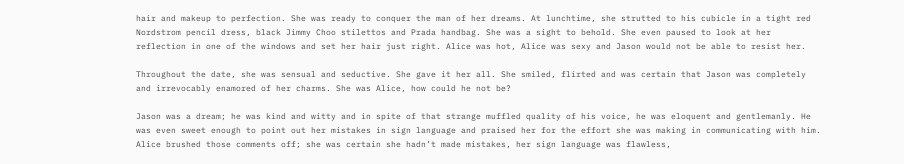hair and makeup to perfection. She was ready to conquer the man of her dreams. At lunchtime, she strutted to his cubicle in a tight red Nordstrom pencil dress, black Jimmy Choo stilettos and Prada handbag. She was a sight to behold. She even paused to look at her reflection in one of the windows and set her hair just right. Alice was hot, Alice was sexy and Jason would not be able to resist her.

Throughout the date, she was sensual and seductive. She gave it her all. She smiled, flirted and was certain that Jason was completely and irrevocably enamored of her charms. She was Alice, how could he not be?

Jason was a dream; he was kind and witty and in spite of that strange muffled quality of his voice, he was eloquent and gentlemanly. He was even sweet enough to point out her mistakes in sign language and praised her for the effort she was making in communicating with him. Alice brushed those comments off; she was certain she hadn’t made mistakes, her sign language was flawless,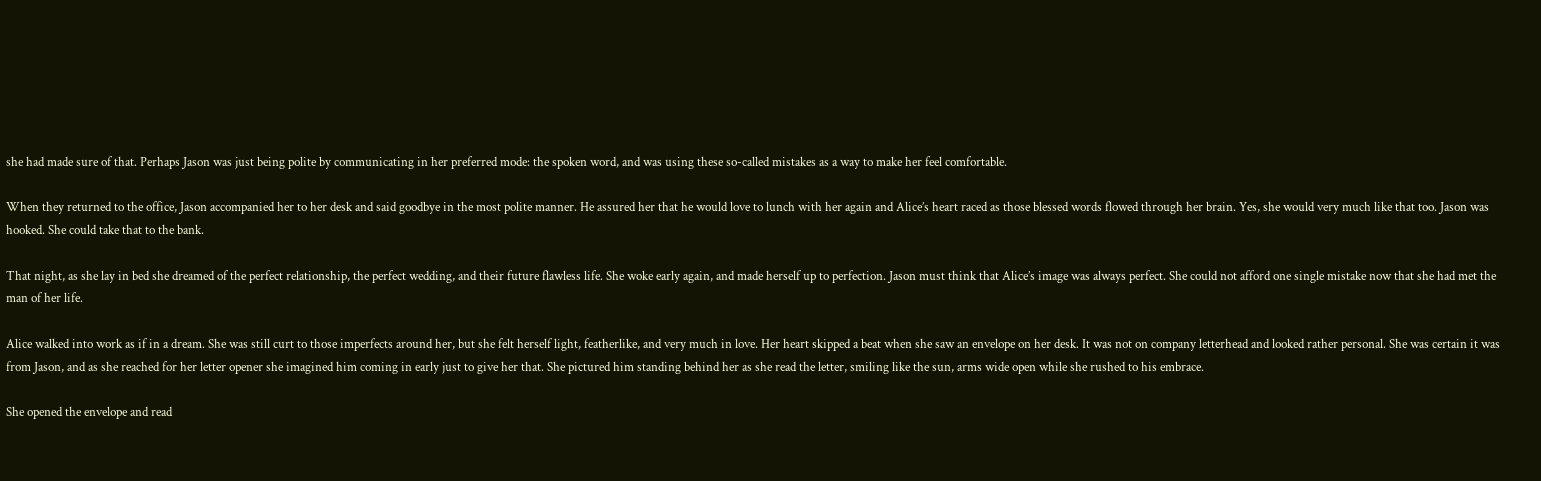she had made sure of that. Perhaps Jason was just being polite by communicating in her preferred mode: the spoken word, and was using these so-called mistakes as a way to make her feel comfortable.

When they returned to the office, Jason accompanied her to her desk and said goodbye in the most polite manner. He assured her that he would love to lunch with her again and Alice’s heart raced as those blessed words flowed through her brain. Yes, she would very much like that too. Jason was hooked. She could take that to the bank.

That night, as she lay in bed she dreamed of the perfect relationship, the perfect wedding, and their future flawless life. She woke early again, and made herself up to perfection. Jason must think that Alice’s image was always perfect. She could not afford one single mistake now that she had met the man of her life.

Alice walked into work as if in a dream. She was still curt to those imperfects around her, but she felt herself light, featherlike, and very much in love. Her heart skipped a beat when she saw an envelope on her desk. It was not on company letterhead and looked rather personal. She was certain it was from Jason, and as she reached for her letter opener she imagined him coming in early just to give her that. She pictured him standing behind her as she read the letter, smiling like the sun, arms wide open while she rushed to his embrace.

She opened the envelope and read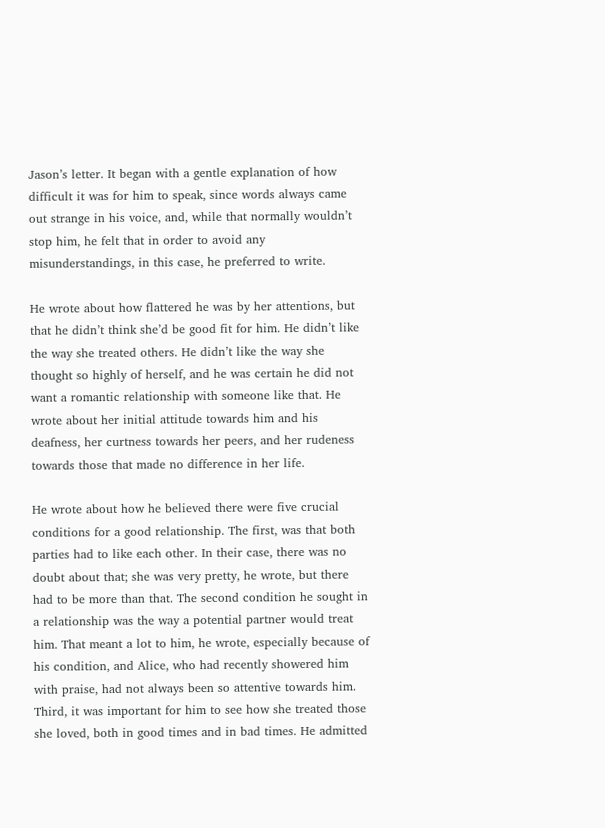Jason’s letter. It began with a gentle explanation of how difficult it was for him to speak, since words always came out strange in his voice, and, while that normally wouldn’t stop him, he felt that in order to avoid any misunderstandings, in this case, he preferred to write.

He wrote about how flattered he was by her attentions, but that he didn’t think she’d be good fit for him. He didn’t like the way she treated others. He didn’t like the way she thought so highly of herself, and he was certain he did not want a romantic relationship with someone like that. He wrote about her initial attitude towards him and his deafness, her curtness towards her peers, and her rudeness towards those that made no difference in her life.

He wrote about how he believed there were five crucial conditions for a good relationship. The first, was that both parties had to like each other. In their case, there was no doubt about that; she was very pretty, he wrote, but there had to be more than that. The second condition he sought in a relationship was the way a potential partner would treat him. That meant a lot to him, he wrote, especially because of his condition, and Alice, who had recently showered him with praise, had not always been so attentive towards him. Third, it was important for him to see how she treated those she loved, both in good times and in bad times. He admitted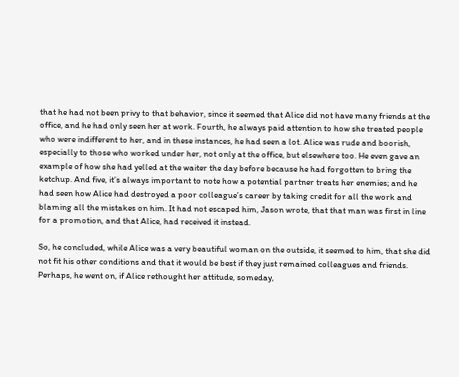that he had not been privy to that behavior, since it seemed that Alice did not have many friends at the office, and he had only seen her at work. Fourth, he always paid attention to how she treated people who were indifferent to her, and in these instances, he had seen a lot. Alice was rude and boorish, especially to those who worked under her, not only at the office, but elsewhere too. He even gave an example of how she had yelled at the waiter the day before because he had forgotten to bring the ketchup. And five, it’s always important to note how a potential partner treats her enemies; and he had seen how Alice had destroyed a poor colleague’s career by taking credit for all the work and blaming all the mistakes on him. It had not escaped him, Jason wrote, that that man was first in line for a promotion, and that Alice, had received it instead.

So, he concluded, while Alice was a very beautiful woman on the outside, it seemed to him, that she did not fit his other conditions and that it would be best if they just remained colleagues and friends. Perhaps, he went on, if Alice rethought her attitude, someday,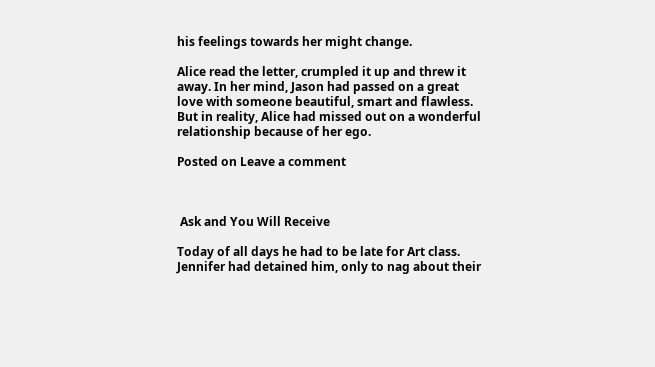his feelings towards her might change.

Alice read the letter, crumpled it up and threw it away. In her mind, Jason had passed on a great love with someone beautiful, smart and flawless. But in reality, Alice had missed out on a wonderful relationship because of her ego.

Posted on Leave a comment



 Ask and You Will Receive

Today of all days he had to be late for Art class. Jennifer had detained him, only to nag about their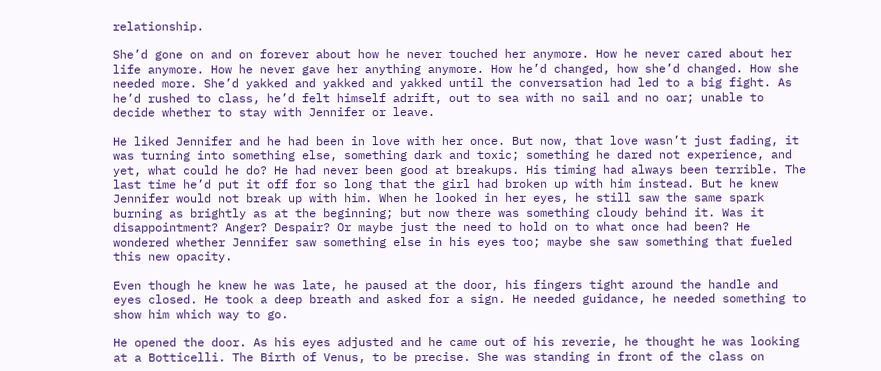relationship.

She’d gone on and on forever about how he never touched her anymore. How he never cared about her life anymore. How he never gave her anything anymore. How he’d changed, how she’d changed. How she needed more. She’d yakked and yakked and yakked until the conversation had led to a big fight. As he’d rushed to class, he’d felt himself adrift, out to sea with no sail and no oar; unable to decide whether to stay with Jennifer or leave.

He liked Jennifer and he had been in love with her once. But now, that love wasn’t just fading, it was turning into something else, something dark and toxic; something he dared not experience, and yet, what could he do? He had never been good at breakups. His timing had always been terrible. The last time he’d put it off for so long that the girl had broken up with him instead. But he knew Jennifer would not break up with him. When he looked in her eyes, he still saw the same spark burning as brightly as at the beginning; but now there was something cloudy behind it. Was it disappointment? Anger? Despair? Or maybe just the need to hold on to what once had been? He wondered whether Jennifer saw something else in his eyes too; maybe she saw something that fueled this new opacity.

Even though he knew he was late, he paused at the door, his fingers tight around the handle and eyes closed. He took a deep breath and asked for a sign. He needed guidance, he needed something to show him which way to go.

He opened the door. As his eyes adjusted and he came out of his reverie, he thought he was looking at a Botticelli. The Birth of Venus, to be precise. She was standing in front of the class on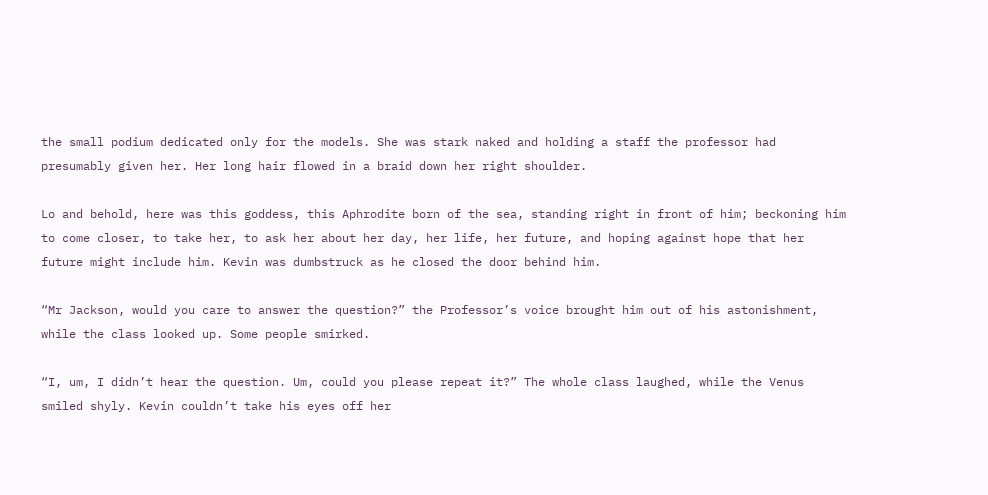the small podium dedicated only for the models. She was stark naked and holding a staff the professor had presumably given her. Her long hair flowed in a braid down her right shoulder.

Lo and behold, here was this goddess, this Aphrodite born of the sea, standing right in front of him; beckoning him to come closer, to take her, to ask her about her day, her life, her future, and hoping against hope that her future might include him. Kevin was dumbstruck as he closed the door behind him.

“Mr Jackson, would you care to answer the question?” the Professor’s voice brought him out of his astonishment, while the class looked up. Some people smirked.

“I, um, I didn’t hear the question. Um, could you please repeat it?” The whole class laughed, while the Venus smiled shyly. Kevin couldn’t take his eyes off her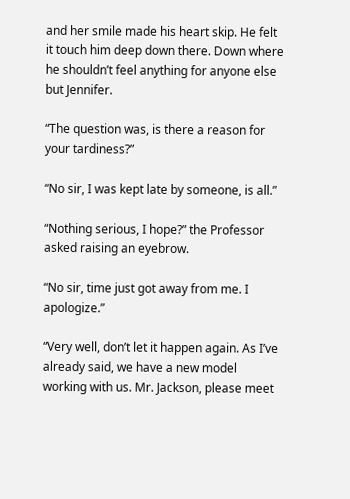and her smile made his heart skip. He felt it touch him deep down there. Down where he shouldn’t feel anything for anyone else but Jennifer.

“The question was, is there a reason for your tardiness?”

“No sir, I was kept late by someone, is all.”

“Nothing serious, I hope?” the Professor asked raising an eyebrow.

“No sir, time just got away from me. I apologize.”

“Very well, don’t let it happen again. As I’ve already said, we have a new model working with us. Mr. Jackson, please meet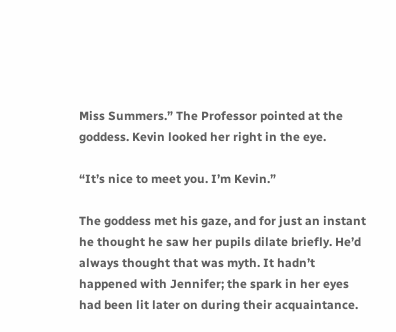Miss Summers.” The Professor pointed at the goddess. Kevin looked her right in the eye.

“It’s nice to meet you. I’m Kevin.”

The goddess met his gaze, and for just an instant he thought he saw her pupils dilate briefly. He’d always thought that was myth. It hadn’t happened with Jennifer; the spark in her eyes had been lit later on during their acquaintance.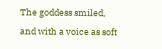The goddess smiled, and with a voice as soft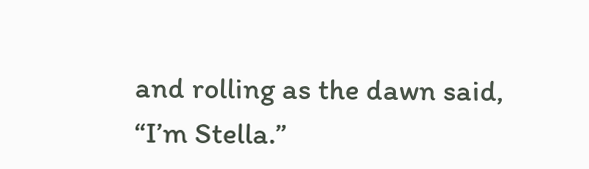and rolling as the dawn said, “I’m Stella.”